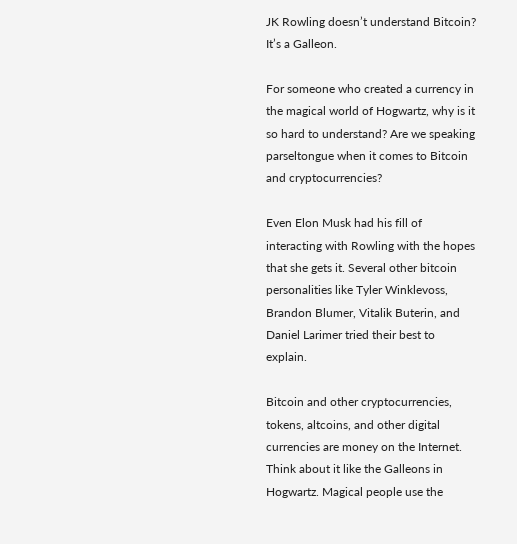JK Rowling doesn’t understand Bitcoin? It’s a Galleon.

For someone who created a currency in the magical world of Hogwartz, why is it so hard to understand? Are we speaking parseltongue when it comes to Bitcoin and cryptocurrencies?

Even Elon Musk had his fill of interacting with Rowling with the hopes that she gets it. Several other bitcoin personalities like Tyler Winklevoss, Brandon Blumer, Vitalik Buterin, and Daniel Larimer tried their best to explain.

Bitcoin and other cryptocurrencies, tokens, altcoins, and other digital currencies are money on the Internet. Think about it like the Galleons in Hogwartz. Magical people use the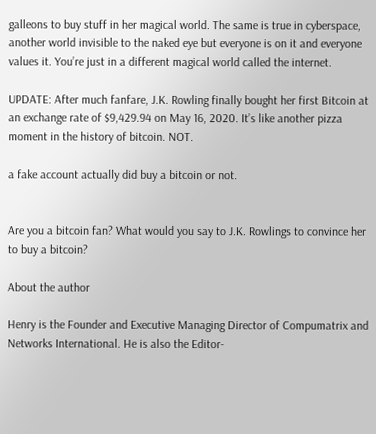galleons to buy stuff in her magical world. The same is true in cyberspace, another world invisible to the naked eye but everyone is on it and everyone values it. You’re just in a different magical world called the internet.

UPDATE: After much fanfare, J.K. Rowling finally bought her first Bitcoin at an exchange rate of $9,429.94 on May 16, 2020. It’s like another pizza moment in the history of bitcoin. NOT.

a fake account actually did buy a bitcoin or not.


Are you a bitcoin fan? What would you say to J.K. Rowlings to convince her to buy a bitcoin?

About the author

Henry is the Founder and Executive Managing Director of Compumatrix and Networks International. He is also the Editor-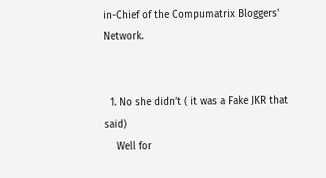in-Chief of the Compumatrix Bloggers' Network.


  1. No she didn’t ( it was a Fake JKR that said)
    Well for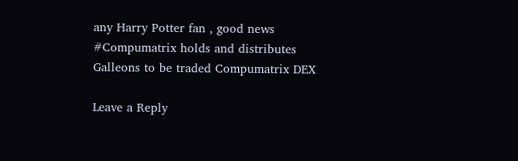any Harry Potter fan , good news #Compumatrix holds and distributes Galleons to be traded Compumatrix DEX

Leave a Reply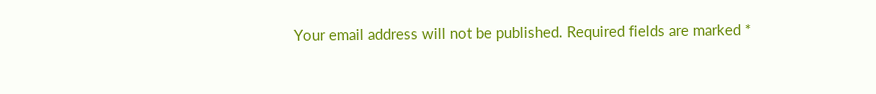Your email address will not be published. Required fields are marked *